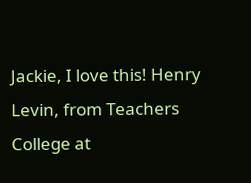Jackie, I love this! Henry Levin, from Teachers College at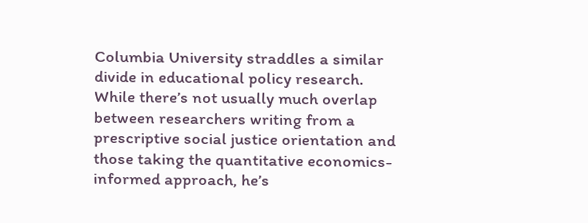Columbia University straddles a similar divide in educational policy research. While there’s not usually much overlap between researchers writing from a prescriptive social justice orientation and those taking the quantitative economics-informed approach, he’s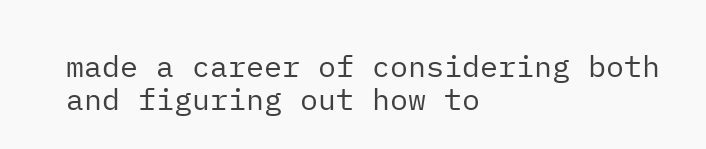made a career of considering both and figuring out how to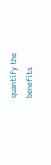quantify the benefits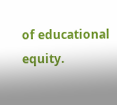of educational equity.